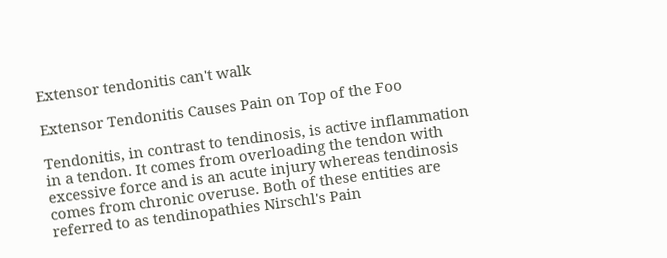Extensor tendonitis can't walk

Extensor Tendonitis Causes Pain on Top of the Foo

Tendonitis, in contrast to tendinosis, is active inflammation in a tendon. It comes from overloading the tendon with excessive force and is an acute injury whereas tendinosis comes from chronic overuse. Both of these entities are referred to as tendinopathies Nirschl's Pain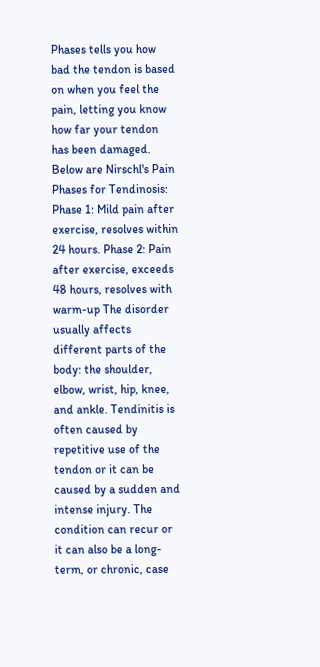Phases tells you how bad the tendon is based on when you feel the pain, letting you know how far your tendon has been damaged. Below are Nirschl's Pain Phases for Tendinosis: Phase 1: Mild pain after exercise, resolves within 24 hours. Phase 2: Pain after exercise, exceeds 48 hours, resolves with warm-up The disorder usually affects different parts of the body: the shoulder, elbow, wrist, hip, knee, and ankle. Tendinitis is often caused by repetitive use of the tendon or it can be caused by a sudden and intense injury. The condition can recur or it can also be a long-term, or chronic, case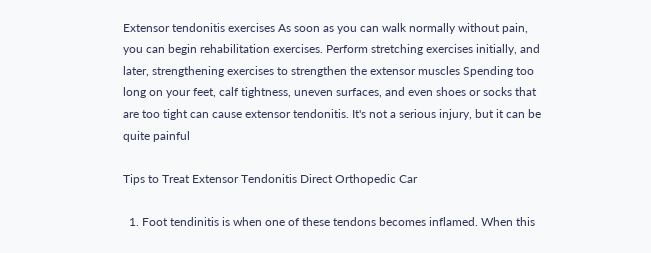Extensor tendonitis exercises As soon as you can walk normally without pain, you can begin rehabilitation exercises. Perform stretching exercises initially, and later, strengthening exercises to strengthen the extensor muscles Spending too long on your feet, calf tightness, uneven surfaces, and even shoes or socks that are too tight can cause extensor tendonitis. It's not a serious injury, but it can be quite painful

Tips to Treat Extensor Tendonitis Direct Orthopedic Car

  1. Foot tendinitis is when one of these tendons becomes inflamed. When this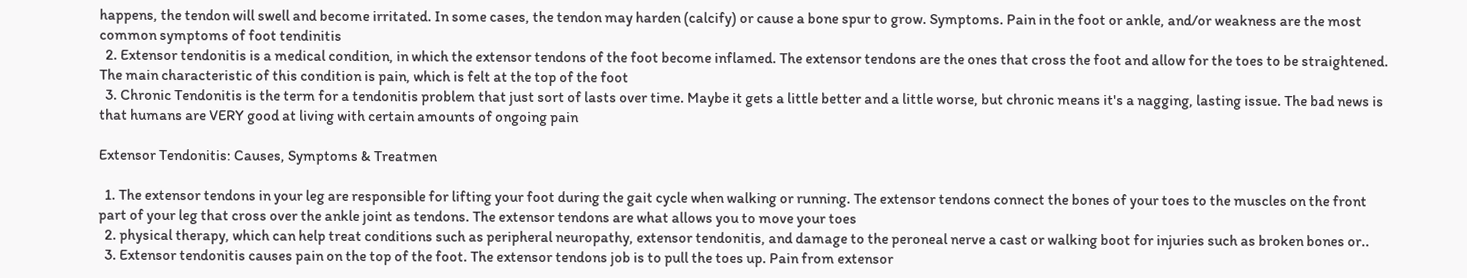happens, the tendon will swell and become irritated. In some cases, the tendon may harden (calcify) or cause a bone spur to grow. Symptoms. Pain in the foot or ankle, and/or weakness are the most common symptoms of foot tendinitis
  2. Extensor tendonitis is a medical condition, in which the extensor tendons of the foot become inflamed. The extensor tendons are the ones that cross the foot and allow for the toes to be straightened. The main characteristic of this condition is pain, which is felt at the top of the foot
  3. Chronic Tendonitis is the term for a tendonitis problem that just sort of lasts over time. Maybe it gets a little better and a little worse, but chronic means it's a nagging, lasting issue. The bad news is that humans are VERY good at living with certain amounts of ongoing pain

Extensor Tendonitis: Causes, Symptoms & Treatmen

  1. The extensor tendons in your leg are responsible for lifting your foot during the gait cycle when walking or running. The extensor tendons connect the bones of your toes to the muscles on the front part of your leg that cross over the ankle joint as tendons. The extensor tendons are what allows you to move your toes
  2. physical therapy, which can help treat conditions such as peripheral neuropathy, extensor tendonitis, and damage to the peroneal nerve a cast or walking boot for injuries such as broken bones or..
  3. Extensor tendonitis causes pain on the top of the foot. The extensor tendons job is to pull the toes up. Pain from extensor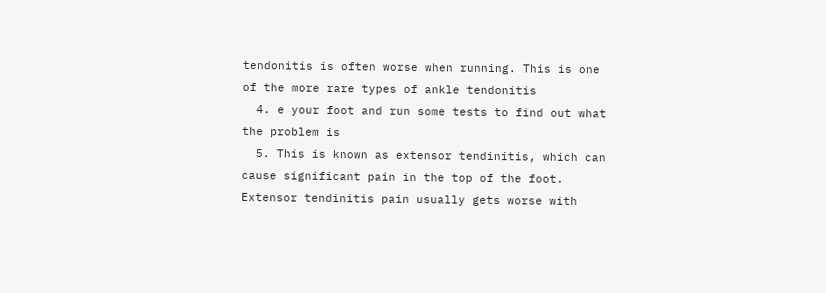tendonitis is often worse when running. This is one of the more rare types of ankle tendonitis
  4. e your foot and run some tests to find out what the problem is
  5. This is known as extensor tendinitis, which can cause significant pain in the top of the foot. Extensor tendinitis pain usually gets worse with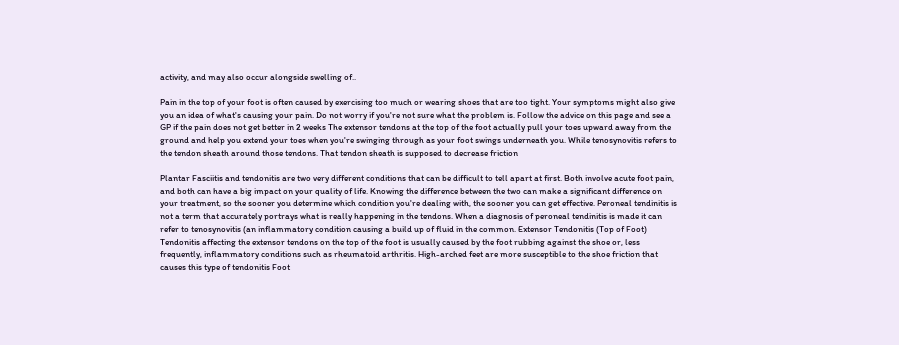activity, and may also occur alongside swelling of..

Pain in the top of your foot is often caused by exercising too much or wearing shoes that are too tight. Your symptoms might also give you an idea of what's causing your pain. Do not worry if you're not sure what the problem is. Follow the advice on this page and see a GP if the pain does not get better in 2 weeks The extensor tendons at the top of the foot actually pull your toes upward away from the ground and help you extend your toes when you're swinging through as your foot swings underneath you. While tenosynovitis refers to the tendon sheath around those tendons. That tendon sheath is supposed to decrease friction

Plantar Fasciitis and tendonitis are two very different conditions that can be difficult to tell apart at first. Both involve acute foot pain, and both can have a big impact on your quality of life. Knowing the difference between the two can make a significant difference on your treatment, so the sooner you determine which condition you're dealing with, the sooner you can get effective. Peroneal tendinitis is not a term that accurately portrays what is really happening in the tendons. When a diagnosis of peroneal tendinitis is made it can refer to tenosynovitis (an inflammatory condition causing a build up of fluid in the common. Extensor Tendonitis (Top of Foot) Tendonitis affecting the extensor tendons on the top of the foot is usually caused by the foot rubbing against the shoe or, less frequently, inflammatory conditions such as rheumatoid arthritis. High-arched feet are more susceptible to the shoe friction that causes this type of tendonitis Foot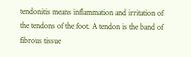tendonitis means inflammation and irritation of the tendons of the foot. A tendon is the band of fibrous tissue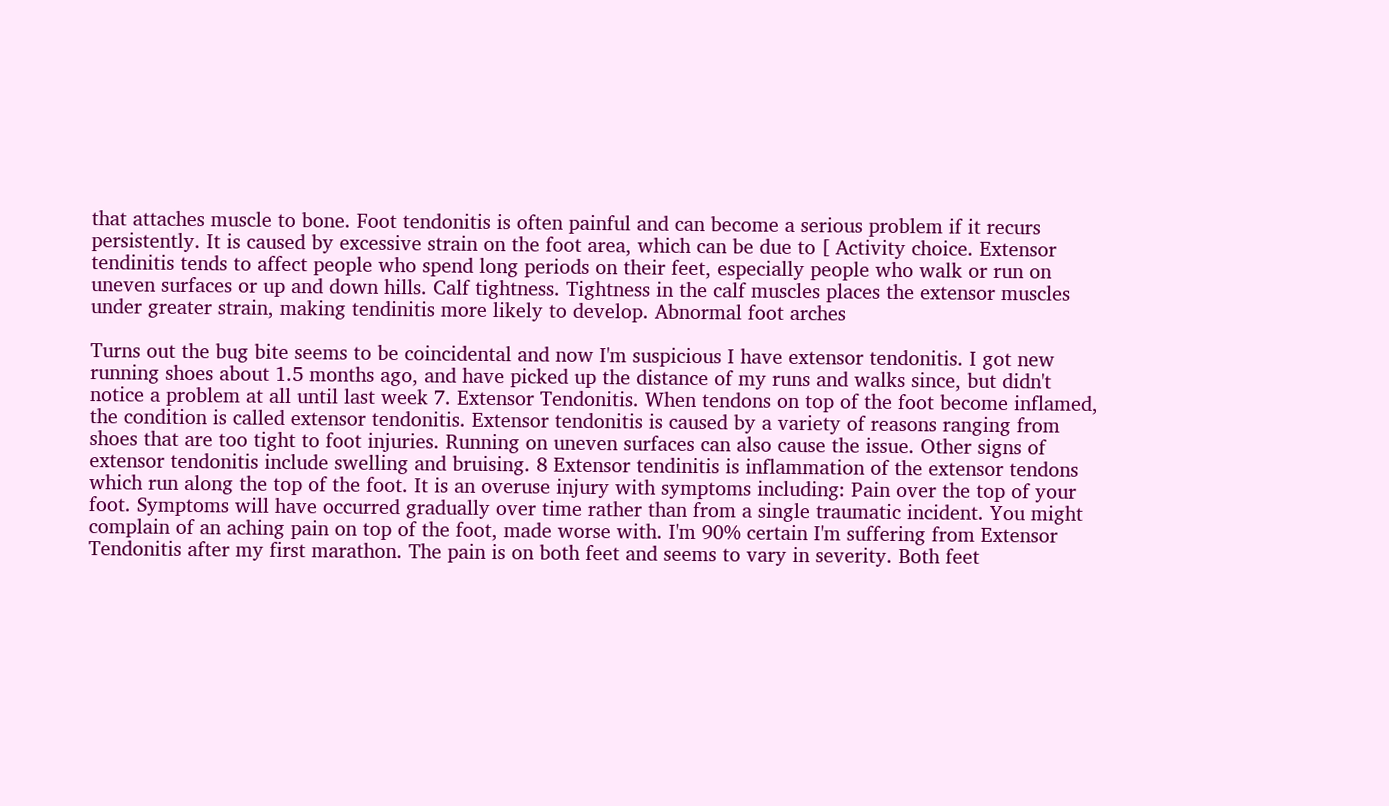that attaches muscle to bone. Foot tendonitis is often painful and can become a serious problem if it recurs persistently. It is caused by excessive strain on the foot area, which can be due to [ Activity choice. Extensor tendinitis tends to affect people who spend long periods on their feet, especially people who walk or run on uneven surfaces or up and down hills. Calf tightness. Tightness in the calf muscles places the extensor muscles under greater strain, making tendinitis more likely to develop. Abnormal foot arches

Turns out the bug bite seems to be coincidental and now I'm suspicious I have extensor tendonitis. I got new running shoes about 1.5 months ago, and have picked up the distance of my runs and walks since, but didn't notice a problem at all until last week 7. Extensor Tendonitis. When tendons on top of the foot become inflamed, the condition is called extensor tendonitis. Extensor tendonitis is caused by a variety of reasons ranging from shoes that are too tight to foot injuries. Running on uneven surfaces can also cause the issue. Other signs of extensor tendonitis include swelling and bruising. 8 Extensor tendinitis is inflammation of the extensor tendons which run along the top of the foot. It is an overuse injury with symptoms including: Pain over the top of your foot. Symptoms will have occurred gradually over time rather than from a single traumatic incident. You might complain of an aching pain on top of the foot, made worse with. I'm 90% certain I'm suffering from Extensor Tendonitis after my first marathon. The pain is on both feet and seems to vary in severity. Both feet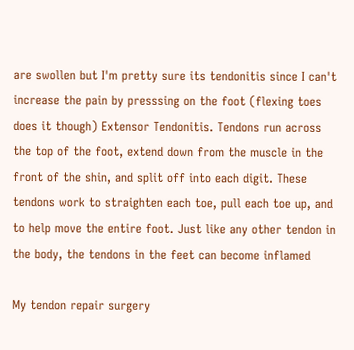are swollen but I'm pretty sure its tendonitis since I can't increase the pain by presssing on the foot (flexing toes does it though) Extensor Tendonitis. Tendons run across the top of the foot, extend down from the muscle in the front of the shin, and split off into each digit. These tendons work to straighten each toe, pull each toe up, and to help move the entire foot. Just like any other tendon in the body, the tendons in the feet can become inflamed

My tendon repair surgery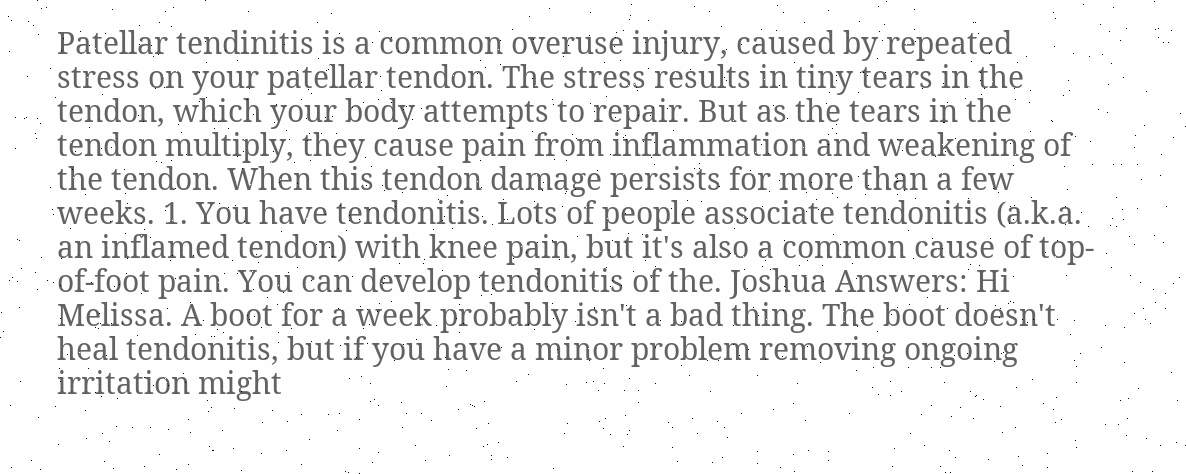Patellar tendinitis is a common overuse injury, caused by repeated stress on your patellar tendon. The stress results in tiny tears in the tendon, which your body attempts to repair. But as the tears in the tendon multiply, they cause pain from inflammation and weakening of the tendon. When this tendon damage persists for more than a few weeks. 1. You have tendonitis. Lots of people associate tendonitis (a.k.a. an inflamed tendon) with knee pain, but it's also a common cause of top-of-foot pain. You can develop tendonitis of the. Joshua Answers: Hi Melissa. A boot for a week probably isn't a bad thing. The boot doesn't heal tendonitis, but if you have a minor problem removing ongoing irritation might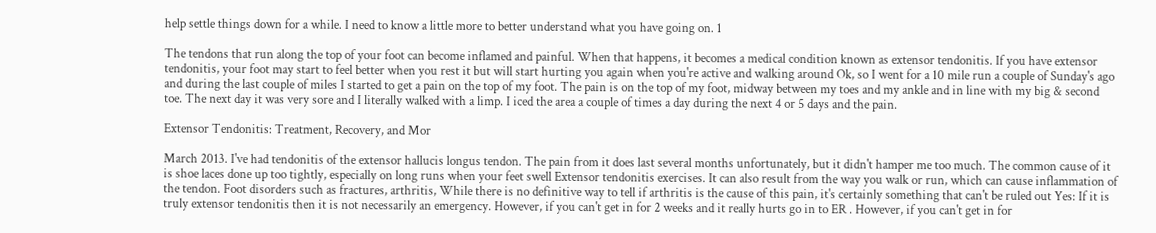help settle things down for a while. I need to know a little more to better understand what you have going on. 1

The tendons that run along the top of your foot can become inflamed and painful. When that happens, it becomes a medical condition known as extensor tendonitis. If you have extensor tendonitis, your foot may start to feel better when you rest it but will start hurting you again when you're active and walking around Ok, so I went for a 10 mile run a couple of Sunday's ago and during the last couple of miles I started to get a pain on the top of my foot. The pain is on the top of my foot, midway between my toes and my ankle and in line with my big & second toe. The next day it was very sore and I literally walked with a limp. I iced the area a couple of times a day during the next 4 or 5 days and the pain.

Extensor Tendonitis: Treatment, Recovery, and Mor

March 2013. I've had tendonitis of the extensor hallucis longus tendon. The pain from it does last several months unfortunately, but it didn't hamper me too much. The common cause of it is shoe laces done up too tightly, especially on long runs when your feet swell Extensor tendonitis exercises. It can also result from the way you walk or run, which can cause inflammation of the tendon. Foot disorders such as fractures, arthritis, While there is no definitive way to tell if arthritis is the cause of this pain, it's certainly something that can't be ruled out Yes: If it is truly extensor tendonitis then it is not necessarily an emergency. However, if you can't get in for 2 weeks and it really hurts go in to ER . However, if you can't get in for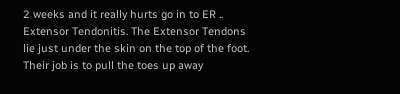2 weeks and it really hurts go in to ER .. Extensor Tendonitis. The Extensor Tendons lie just under the skin on the top of the foot. Their job is to pull the toes up away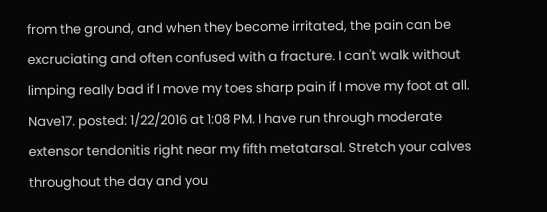from the ground, and when they become irritated, the pain can be excruciating and often confused with a fracture. I can't walk without limping really bad if I move my toes sharp pain if I move my foot at all. Nave17. posted: 1/22/2016 at 1:08 PM. I have run through moderate extensor tendonitis right near my fifth metatarsal. Stretch your calves throughout the day and you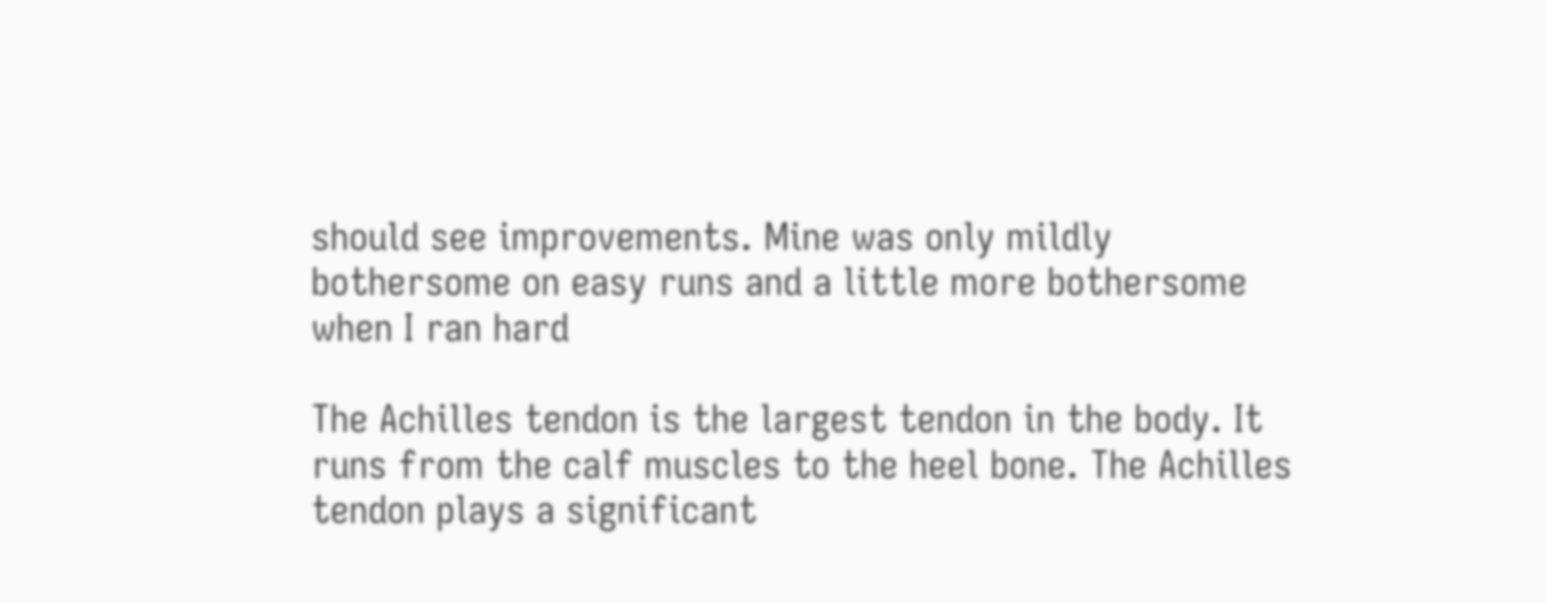should see improvements. Mine was only mildly bothersome on easy runs and a little more bothersome when I ran hard

The Achilles tendon is the largest tendon in the body. It runs from the calf muscles to the heel bone. The Achilles tendon plays a significant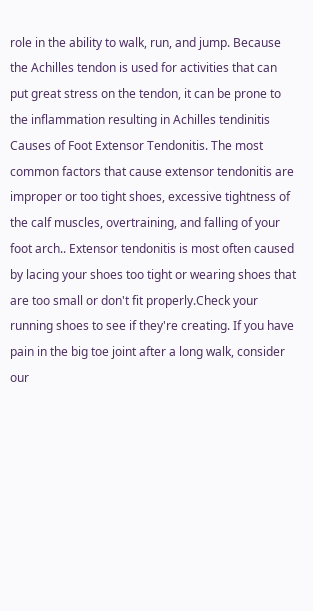role in the ability to walk, run, and jump. Because the Achilles tendon is used for activities that can put great stress on the tendon, it can be prone to the inflammation resulting in Achilles tendinitis Causes of Foot Extensor Tendonitis. The most common factors that cause extensor tendonitis are improper or too tight shoes, excessive tightness of the calf muscles, overtraining, and falling of your foot arch.. Extensor tendonitis is most often caused by lacing your shoes too tight or wearing shoes that are too small or don't fit properly.Check your running shoes to see if they're creating. If you have pain in the big toe joint after a long walk, consider our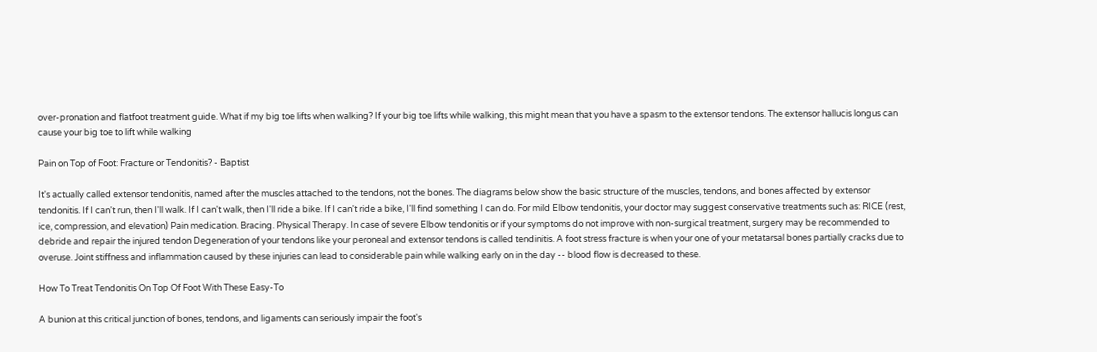over-pronation and flatfoot treatment guide. What if my big toe lifts when walking? If your big toe lifts while walking, this might mean that you have a spasm to the extensor tendons. The extensor hallucis longus can cause your big toe to lift while walking

Pain on Top of Foot: Fracture or Tendonitis? - Baptist

It's actually called extensor tendonitis, named after the muscles attached to the tendons, not the bones. The diagrams below show the basic structure of the muscles, tendons, and bones affected by extensor tendonitis. If I can't run, then I'll walk. If I can't walk, then I'll ride a bike. If I can't ride a bike, I'll find something I can do. For mild Elbow tendonitis, your doctor may suggest conservative treatments such as: RICE (rest, ice, compression, and elevation) Pain medication. Bracing. Physical Therapy. In case of severe Elbow tendonitis or if your symptoms do not improve with non-surgical treatment, surgery may be recommended to debride and repair the injured tendon Degeneration of your tendons like your peroneal and extensor tendons is called tendinitis. A foot stress fracture is when your one of your metatarsal bones partially cracks due to overuse. Joint stiffness and inflammation caused by these injuries can lead to considerable pain while walking early on in the day -- blood flow is decreased to these.

How To Treat Tendonitis On Top Of Foot With These Easy-To

A bunion at this critical junction of bones, tendons, and ligaments can seriously impair the foot's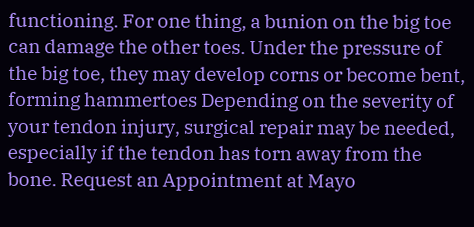functioning. For one thing, a bunion on the big toe can damage the other toes. Under the pressure of the big toe, they may develop corns or become bent, forming hammertoes Depending on the severity of your tendon injury, surgical repair may be needed, especially if the tendon has torn away from the bone. Request an Appointment at Mayo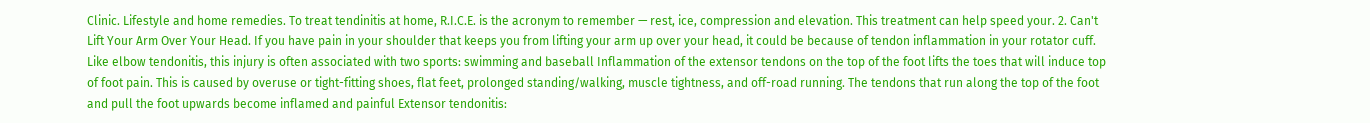Clinic. Lifestyle and home remedies. To treat tendinitis at home, R.I.C.E. is the acronym to remember — rest, ice, compression and elevation. This treatment can help speed your. 2. Can't Lift Your Arm Over Your Head. If you have pain in your shoulder that keeps you from lifting your arm up over your head, it could be because of tendon inflammation in your rotator cuff. Like elbow tendonitis, this injury is often associated with two sports: swimming and baseball Inflammation of the extensor tendons on the top of the foot lifts the toes that will induce top of foot pain. This is caused by overuse or tight-fitting shoes, flat feet, prolonged standing/walking, muscle tightness, and off-road running. The tendons that run along the top of the foot and pull the foot upwards become inflamed and painful Extensor tendonitis: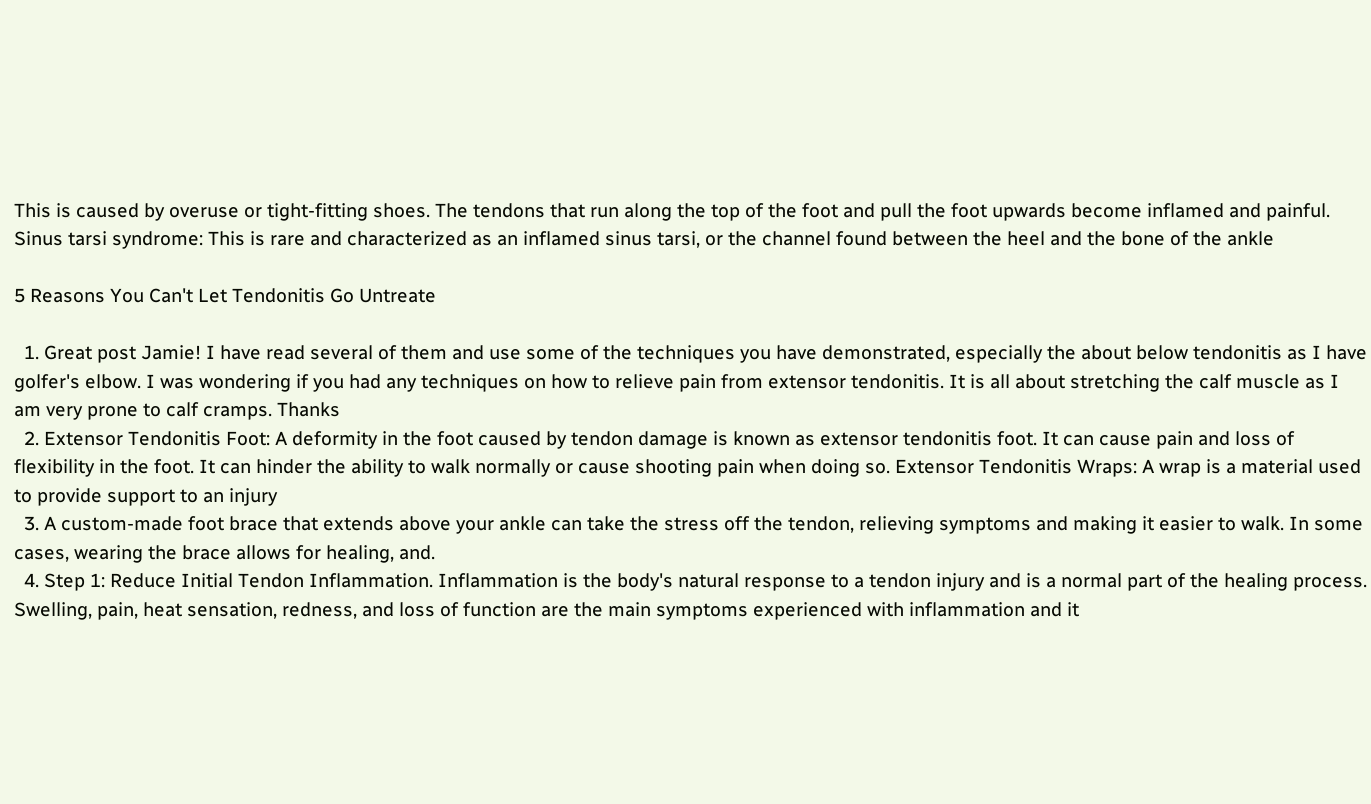This is caused by overuse or tight-fitting shoes. The tendons that run along the top of the foot and pull the foot upwards become inflamed and painful. Sinus tarsi syndrome: This is rare and characterized as an inflamed sinus tarsi, or the channel found between the heel and the bone of the ankle

5 Reasons You Can't Let Tendonitis Go Untreate

  1. Great post Jamie! I have read several of them and use some of the techniques you have demonstrated, especially the about below tendonitis as I have golfer's elbow. I was wondering if you had any techniques on how to relieve pain from extensor tendonitis. It is all about stretching the calf muscle as I am very prone to calf cramps. Thanks
  2. Extensor Tendonitis Foot: A deformity in the foot caused by tendon damage is known as extensor tendonitis foot. It can cause pain and loss of flexibility in the foot. It can hinder the ability to walk normally or cause shooting pain when doing so. Extensor Tendonitis Wraps: A wrap is a material used to provide support to an injury
  3. A custom-made foot brace that extends above your ankle can take the stress off the tendon, relieving symptoms and making it easier to walk. In some cases, wearing the brace allows for healing, and.
  4. Step 1: Reduce Initial Tendon Inflammation. Inflammation is the body's natural response to a tendon injury and is a normal part of the healing process. Swelling, pain, heat sensation, redness, and loss of function are the main symptoms experienced with inflammation and it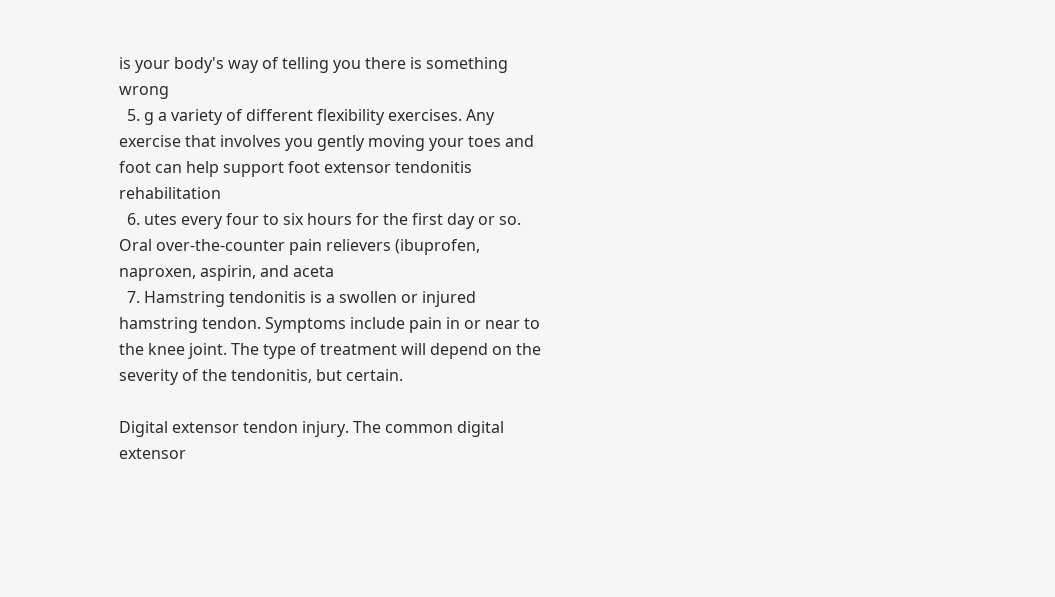is your body's way of telling you there is something wrong
  5. g a variety of different flexibility exercises. Any exercise that involves you gently moving your toes and foot can help support foot extensor tendonitis rehabilitation
  6. utes every four to six hours for the first day or so. Oral over-the-counter pain relievers (ibuprofen, naproxen, aspirin, and aceta
  7. Hamstring tendonitis is a swollen or injured hamstring tendon. Symptoms include pain in or near to the knee joint. The type of treatment will depend on the severity of the tendonitis, but certain.

Digital extensor tendon injury. The common digital extensor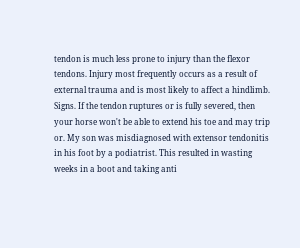tendon is much less prone to injury than the flexor tendons. Injury most frequently occurs as a result of external trauma and is most likely to affect a hindlimb. Signs. If the tendon ruptures or is fully severed, then your horse won't be able to extend his toe and may trip or. My son was misdiagnosed with extensor tendonitis in his foot by a podiatrist. This resulted in wasting weeks in a boot and taking anti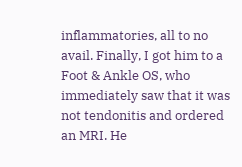inflammatories, all to no avail. Finally, I got him to a Foot & Ankle OS, who immediately saw that it was not tendonitis and ordered an MRI. He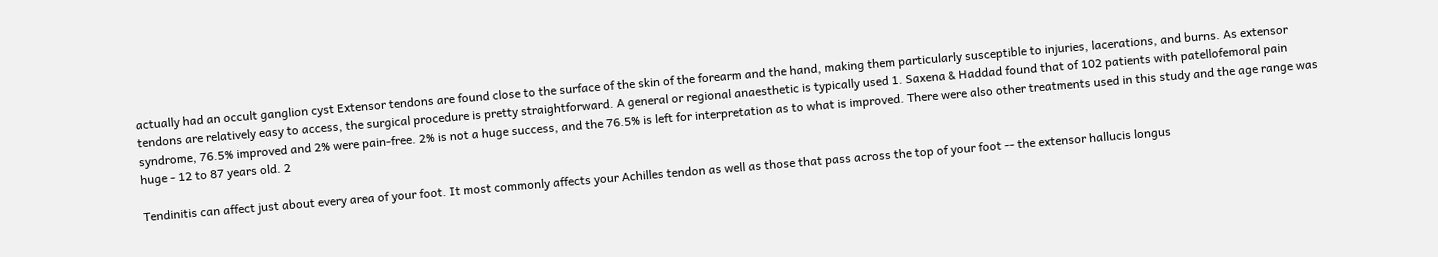actually had an occult ganglion cyst Extensor tendons are found close to the surface of the skin of the forearm and the hand, making them particularly susceptible to injuries, lacerations, and burns. As extensor tendons are relatively easy to access, the surgical procedure is pretty straightforward. A general or regional anaesthetic is typically used 1. Saxena & Haddad found that of 102 patients with patellofemoral pain syndrome, 76.5% improved and 2% were pain-free. 2% is not a huge success, and the 76.5% is left for interpretation as to what is improved. There were also other treatments used in this study and the age range was huge - 12 to 87 years old. 2

Tendinitis can affect just about every area of your foot. It most commonly affects your Achilles tendon as well as those that pass across the top of your foot -- the extensor hallucis longus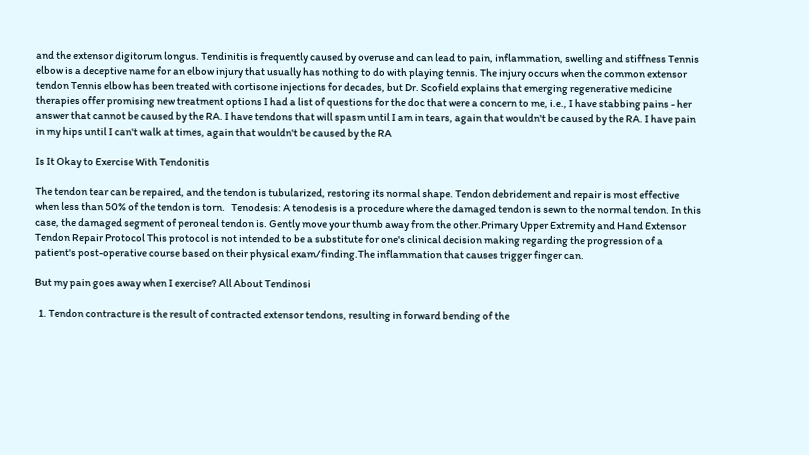and the extensor digitorum longus. Tendinitis is frequently caused by overuse and can lead to pain, inflammation, swelling and stiffness Tennis elbow is a deceptive name for an elbow injury that usually has nothing to do with playing tennis. The injury occurs when the common extensor tendon Tennis elbow has been treated with cortisone injections for decades, but Dr. Scofield explains that emerging regenerative medicine therapies offer promising new treatment options I had a list of questions for the doc that were a concern to me, i.e., I have stabbing pains - her answer that cannot be caused by the RA. I have tendons that will spasm until I am in tears, again that wouldn't be caused by the RA. I have pain in my hips until I can't walk at times, again that wouldn't be caused by the RA

Is It Okay to Exercise With Tendonitis

The tendon tear can be repaired, and the tendon is tubularized, restoring its normal shape. Tendon debridement and repair is most effective when less than 50% of the tendon is torn.   Tenodesis: A tenodesis is a procedure where the damaged tendon is sewn to the normal tendon. In this case, the damaged segment of peroneal tendon is. Gently move your thumb away from the other.Primary Upper Extremity and Hand Extensor Tendon Repair Protocol This protocol is not intended to be a substitute for one's clinical decision making regarding the progression of a patient's post-operative course based on their physical exam/finding.The inflammation that causes trigger finger can.

But my pain goes away when I exercise? All About Tendinosi

  1. Tendon contracture is the result of contracted extensor tendons, resulting in forward bending of the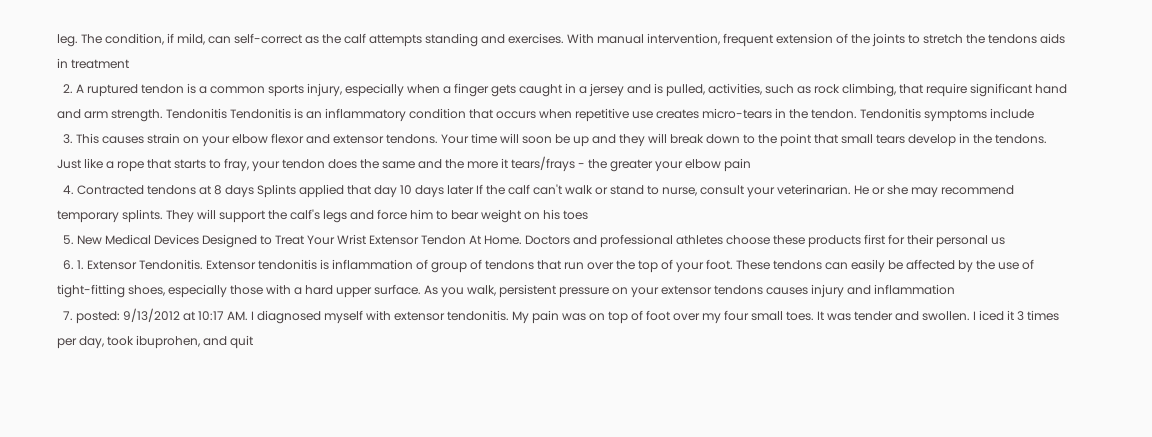leg. The condition, if mild, can self-correct as the calf attempts standing and exercises. With manual intervention, frequent extension of the joints to stretch the tendons aids in treatment
  2. A ruptured tendon is a common sports injury, especially when a finger gets caught in a jersey and is pulled, activities, such as rock climbing, that require significant hand and arm strength. Tendonitis Tendonitis is an inflammatory condition that occurs when repetitive use creates micro-tears in the tendon. Tendonitis symptoms include
  3. This causes strain on your elbow flexor and extensor tendons. Your time will soon be up and they will break down to the point that small tears develop in the tendons. Just like a rope that starts to fray, your tendon does the same and the more it tears/frays - the greater your elbow pain
  4. Contracted tendons at 8 days Splints applied that day 10 days later If the calf can't walk or stand to nurse, consult your veterinarian. He or she may recommend temporary splints. They will support the calf's legs and force him to bear weight on his toes
  5. New Medical Devices Designed to Treat Your Wrist Extensor Tendon At Home. Doctors and professional athletes choose these products first for their personal us
  6. 1. Extensor Tendonitis. Extensor tendonitis is inflammation of group of tendons that run over the top of your foot. These tendons can easily be affected by the use of tight-fitting shoes, especially those with a hard upper surface. As you walk, persistent pressure on your extensor tendons causes injury and inflammation
  7. posted: 9/13/2012 at 10:17 AM. I diagnosed myself with extensor tendonitis. My pain was on top of foot over my four small toes. It was tender and swollen. I iced it 3 times per day, took ibuprohen, and quit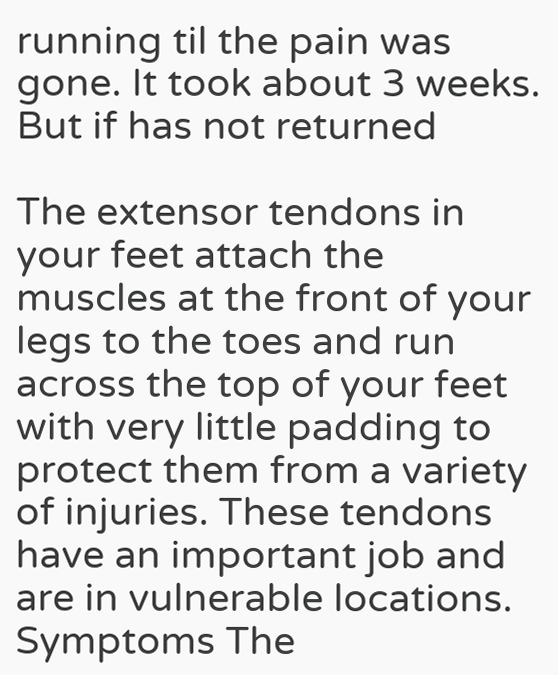running til the pain was gone. It took about 3 weeks. But if has not returned

The extensor tendons in your feet attach the muscles at the front of your legs to the toes and run across the top of your feet with very little padding to protect them from a variety of injuries. These tendons have an important job and are in vulnerable locations. Symptoms The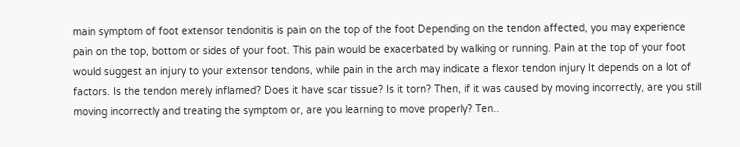main symptom of foot extensor tendonitis is pain on the top of the foot Depending on the tendon affected, you may experience pain on the top, bottom or sides of your foot. This pain would be exacerbated by walking or running. Pain at the top of your foot would suggest an injury to your extensor tendons, while pain in the arch may indicate a flexor tendon injury It depends on a lot of factors. Is the tendon merely inflamed? Does it have scar tissue? Is it torn? Then, if it was caused by moving incorrectly, are you still moving incorrectly and treating the symptom or, are you learning to move properly? Ten..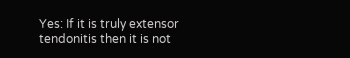Yes: If it is truly extensor tendonitis then it is not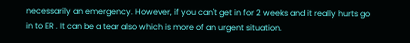necessarily an emergency. However, if you can't get in for 2 weeks and it really hurts go in to ER . It can be a tear also which is more of an urgent situation.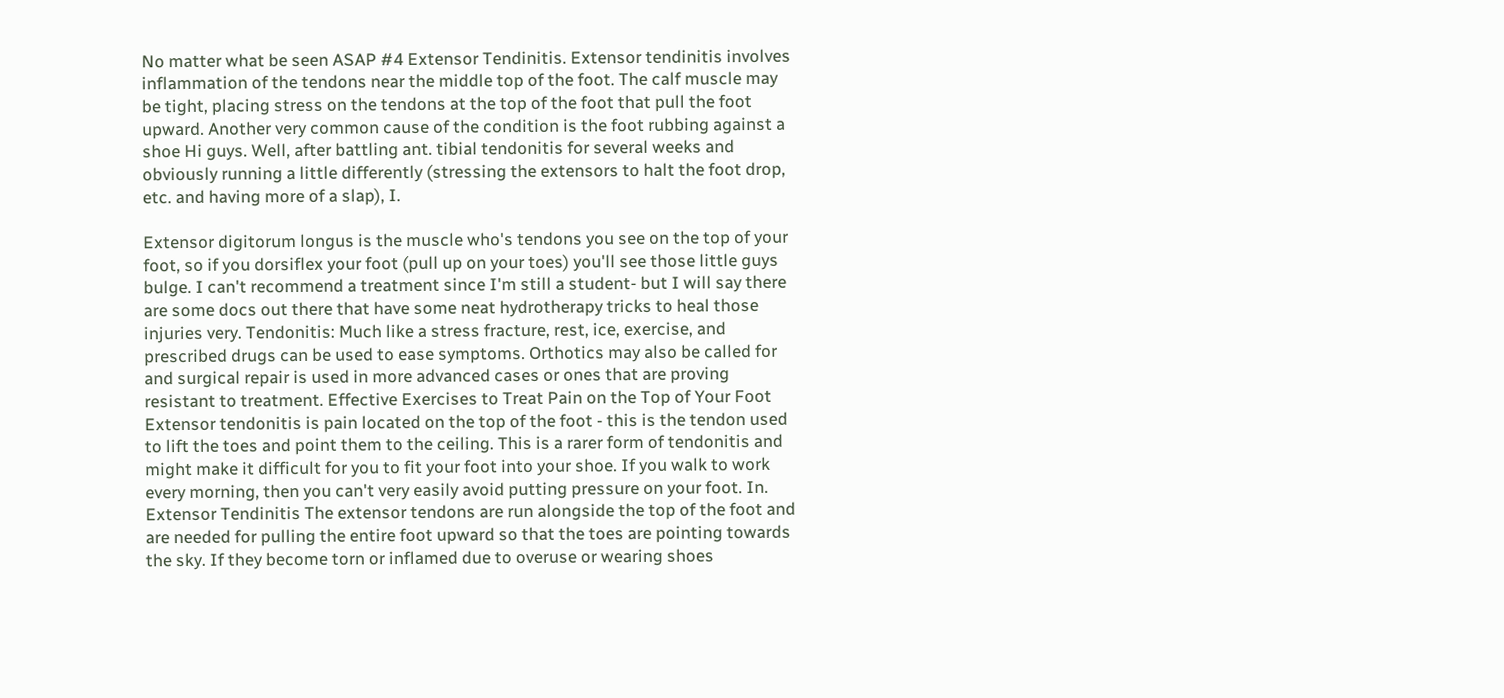No matter what be seen ASAP #4 Extensor Tendinitis. Extensor tendinitis involves inflammation of the tendons near the middle top of the foot. The calf muscle may be tight, placing stress on the tendons at the top of the foot that pull the foot upward. Another very common cause of the condition is the foot rubbing against a shoe Hi guys. Well, after battling ant. tibial tendonitis for several weeks and obviously running a little differently (stressing the extensors to halt the foot drop, etc. and having more of a slap), I.

Extensor digitorum longus is the muscle who's tendons you see on the top of your foot, so if you dorsiflex your foot (pull up on your toes) you'll see those little guys bulge. I can't recommend a treatment since I'm still a student- but I will say there are some docs out there that have some neat hydrotherapy tricks to heal those injuries very. Tendonitis: Much like a stress fracture, rest, ice, exercise, and prescribed drugs can be used to ease symptoms. Orthotics may also be called for and surgical repair is used in more advanced cases or ones that are proving resistant to treatment. Effective Exercises to Treat Pain on the Top of Your Foot Extensor tendonitis is pain located on the top of the foot - this is the tendon used to lift the toes and point them to the ceiling. This is a rarer form of tendonitis and might make it difficult for you to fit your foot into your shoe. If you walk to work every morning, then you can't very easily avoid putting pressure on your foot. In. Extensor Tendinitis The extensor tendons are run alongside the top of the foot and are needed for pulling the entire foot upward so that the toes are pointing towards the sky. If they become torn or inflamed due to overuse or wearing shoes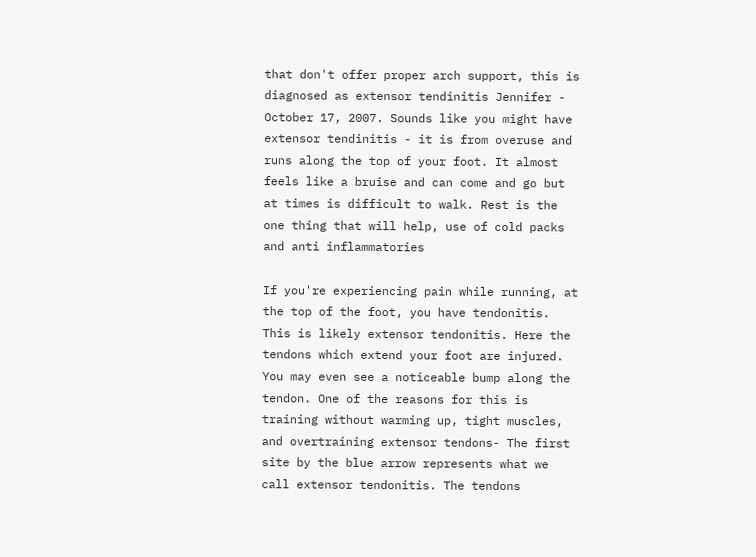that don't offer proper arch support, this is diagnosed as extensor tendinitis Jennifer - October 17, 2007. Sounds like you might have extensor tendinitis - it is from overuse and runs along the top of your foot. It almost feels like a bruise and can come and go but at times is difficult to walk. Rest is the one thing that will help, use of cold packs and anti inflammatories

If you're experiencing pain while running, at the top of the foot, you have tendonitis. This is likely extensor tendonitis. Here the tendons which extend your foot are injured. You may even see a noticeable bump along the tendon. One of the reasons for this is training without warming up, tight muscles, and overtraining extensor tendons- The first site by the blue arrow represents what we call extensor tendonitis. The tendons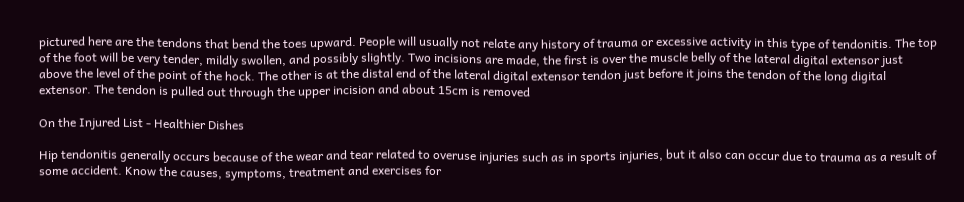pictured here are the tendons that bend the toes upward. People will usually not relate any history of trauma or excessive activity in this type of tendonitis. The top of the foot will be very tender, mildly swollen, and possibly slightly. Two incisions are made, the first is over the muscle belly of the lateral digital extensor just above the level of the point of the hock. The other is at the distal end of the lateral digital extensor tendon just before it joins the tendon of the long digital extensor. The tendon is pulled out through the upper incision and about 15cm is removed

On the Injured List - Healthier Dishes

Hip tendonitis generally occurs because of the wear and tear related to overuse injuries such as in sports injuries, but it also can occur due to trauma as a result of some accident. Know the causes, symptoms, treatment and exercises for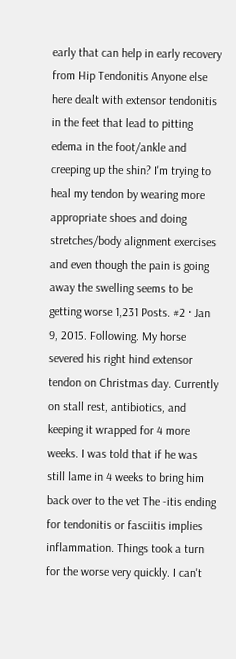early that can help in early recovery from Hip Tendonitis Anyone else here dealt with extensor tendonitis in the feet that lead to pitting edema in the foot/ankle and creeping up the shin? I'm trying to heal my tendon by wearing more appropriate shoes and doing stretches/body alignment exercises and even though the pain is going away the swelling seems to be getting worse 1,231 Posts. #2 · Jan 9, 2015. Following. My horse severed his right hind extensor tendon on Christmas day. Currently on stall rest, antibiotics, and keeping it wrapped for 4 more weeks. I was told that if he was still lame in 4 weeks to bring him back over to the vet The -itis ending for tendonitis or fasciitis implies inflammation. Things took a turn for the worse very quickly. I can't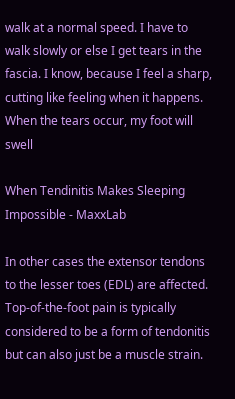walk at a normal speed. I have to walk slowly or else I get tears in the fascia. I know, because I feel a sharp, cutting like feeling when it happens. When the tears occur, my foot will swell

When Tendinitis Makes Sleeping Impossible - MaxxLab

In other cases the extensor tendons to the lesser toes (EDL) are affected. Top-of-the-foot pain is typically considered to be a form of tendonitis but can also just be a muscle strain.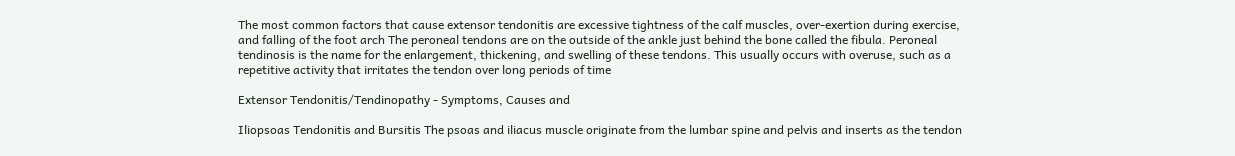The most common factors that cause extensor tendonitis are excessive tightness of the calf muscles, over-exertion during exercise, and falling of the foot arch The peroneal tendons are on the outside of the ankle just behind the bone called the fibula. Peroneal tendinosis is the name for the enlargement, thickening, and swelling of these tendons. This usually occurs with overuse, such as a repetitive activity that irritates the tendon over long periods of time

Extensor Tendonitis/Tendinopathy - Symptoms, Causes and

Iliopsoas Tendonitis and Bursitis The psoas and iliacus muscle originate from the lumbar spine and pelvis and inserts as the tendon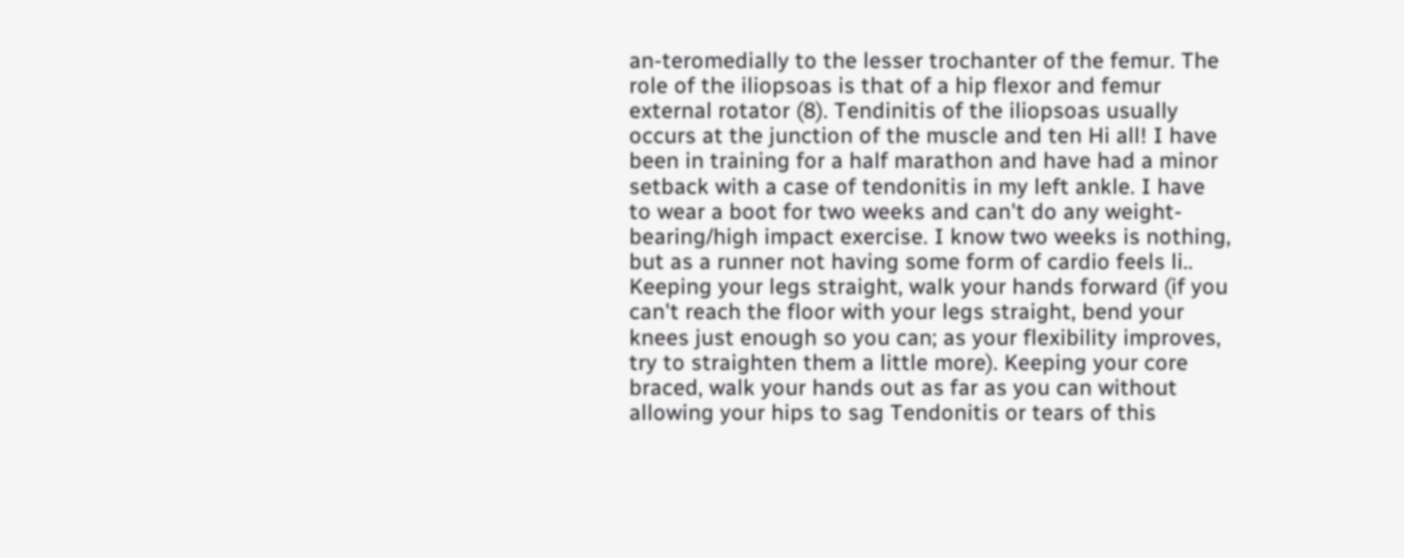an-teromedially to the lesser trochanter of the femur. The role of the iliopsoas is that of a hip flexor and femur external rotator (8). Tendinitis of the iliopsoas usually occurs at the junction of the muscle and ten Hi all! I have been in training for a half marathon and have had a minor setback with a case of tendonitis in my left ankle. I have to wear a boot for two weeks and can't do any weight-bearing/high impact exercise. I know two weeks is nothing, but as a runner not having some form of cardio feels li.. Keeping your legs straight, walk your hands forward (if you can't reach the floor with your legs straight, bend your knees just enough so you can; as your flexibility improves, try to straighten them a little more). Keeping your core braced, walk your hands out as far as you can without allowing your hips to sag Tendonitis or tears of this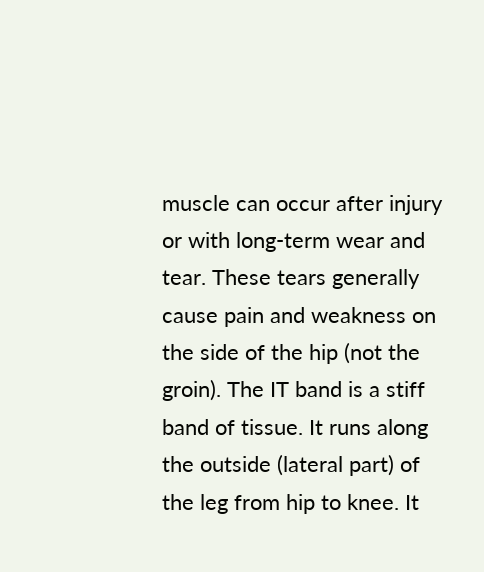muscle can occur after injury or with long-term wear and tear. These tears generally cause pain and weakness on the side of the hip (not the groin). The IT band is a stiff band of tissue. It runs along the outside (lateral part) of the leg from hip to knee. It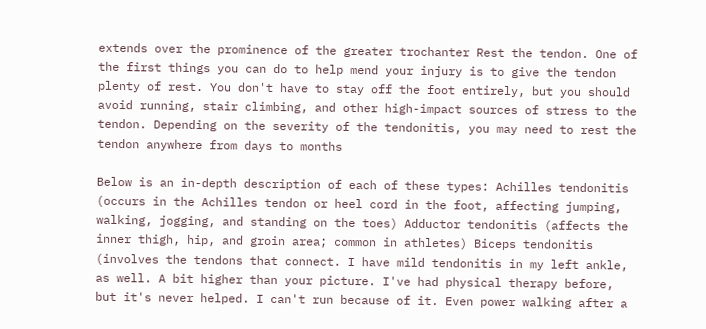extends over the prominence of the greater trochanter Rest the tendon. One of the first things you can do to help mend your injury is to give the tendon plenty of rest. You don't have to stay off the foot entirely, but you should avoid running, stair climbing, and other high-impact sources of stress to the tendon. Depending on the severity of the tendonitis, you may need to rest the tendon anywhere from days to months

Below is an in-depth description of each of these types: Achilles tendonitis (occurs in the Achilles tendon or heel cord in the foot, affecting jumping, walking, jogging, and standing on the toes) Adductor tendonitis (affects the inner thigh, hip, and groin area; common in athletes) Biceps tendonitis (involves the tendons that connect. I have mild tendonitis in my left ankle, as well. A bit higher than your picture. I've had physical therapy before, but it's never helped. I can't run because of it. Even power walking after a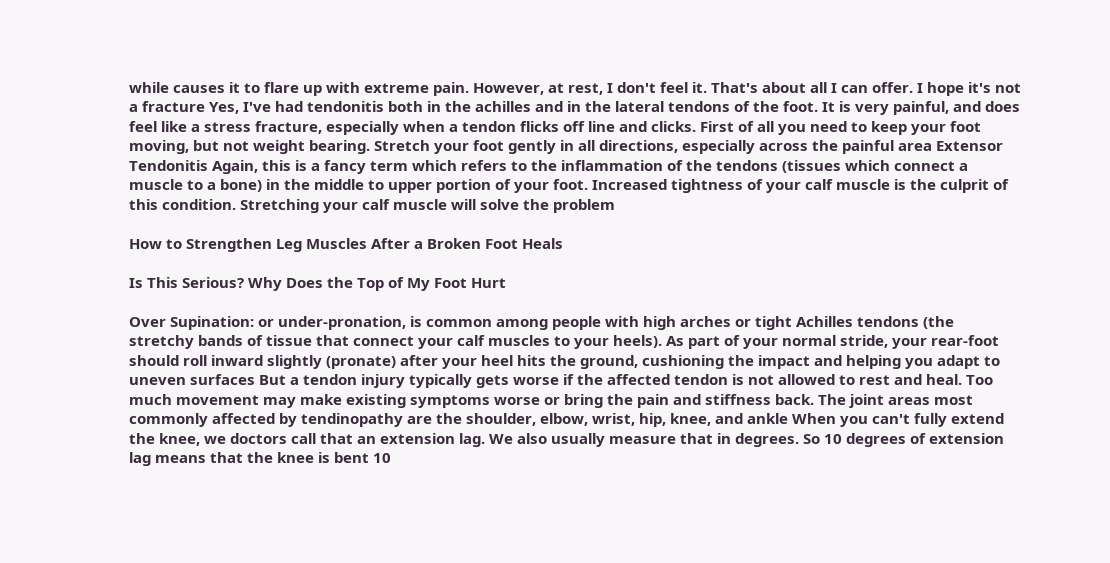while causes it to flare up with extreme pain. However, at rest, I don't feel it. That's about all I can offer. I hope it's not a fracture Yes, I've had tendonitis both in the achilles and in the lateral tendons of the foot. It is very painful, and does feel like a stress fracture, especially when a tendon flicks off line and clicks. First of all you need to keep your foot moving, but not weight bearing. Stretch your foot gently in all directions, especially across the painful area Extensor Tendonitis Again, this is a fancy term which refers to the inflammation of the tendons (tissues which connect a muscle to a bone) in the middle to upper portion of your foot. Increased tightness of your calf muscle is the culprit of this condition. Stretching your calf muscle will solve the problem

How to Strengthen Leg Muscles After a Broken Foot Heals

Is This Serious? Why Does the Top of My Foot Hurt

Over Supination: or under-pronation, is common among people with high arches or tight Achilles tendons (the stretchy bands of tissue that connect your calf muscles to your heels). As part of your normal stride, your rear-foot should roll inward slightly (pronate) after your heel hits the ground, cushioning the impact and helping you adapt to uneven surfaces But a tendon injury typically gets worse if the affected tendon is not allowed to rest and heal. Too much movement may make existing symptoms worse or bring the pain and stiffness back. The joint areas most commonly affected by tendinopathy are the shoulder, elbow, wrist, hip, knee, and ankle When you can't fully extend the knee, we doctors call that an extension lag. We also usually measure that in degrees. So 10 degrees of extension lag means that the knee is bent 10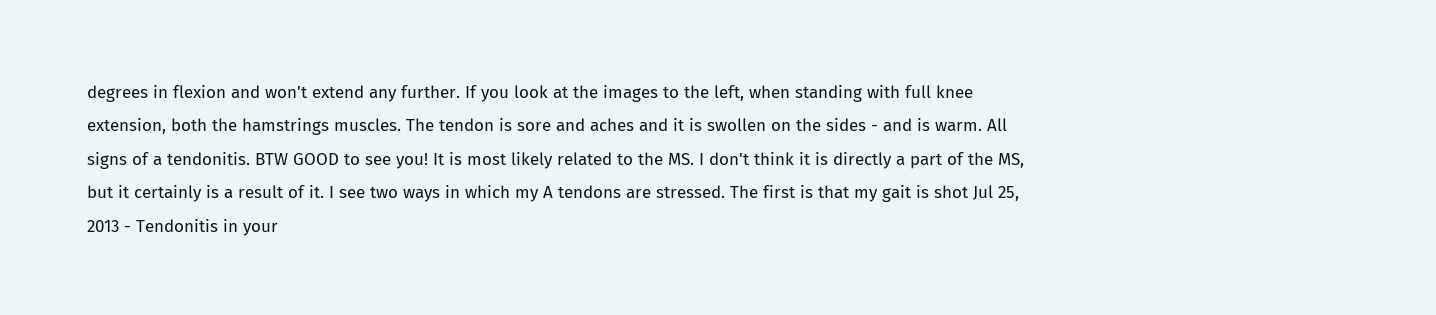degrees in flexion and won't extend any further. If you look at the images to the left, when standing with full knee extension, both the hamstrings muscles. The tendon is sore and aches and it is swollen on the sides - and is warm. All signs of a tendonitis. BTW GOOD to see you! It is most likely related to the MS. I don't think it is directly a part of the MS, but it certainly is a result of it. I see two ways in which my A tendons are stressed. The first is that my gait is shot Jul 25, 2013 - Tendonitis in your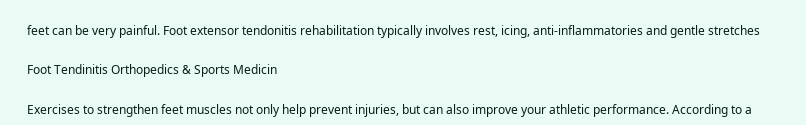feet can be very painful. Foot extensor tendonitis rehabilitation typically involves rest, icing, anti-inflammatories and gentle stretches

Foot Tendinitis Orthopedics & Sports Medicin

Exercises to strengthen feet muscles not only help prevent injuries, but can also improve your athletic performance. According to a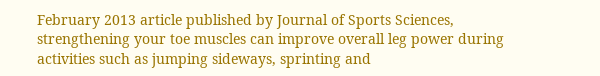February 2013 article published by Journal of Sports Sciences, strengthening your toe muscles can improve overall leg power during activities such as jumping sideways, sprinting and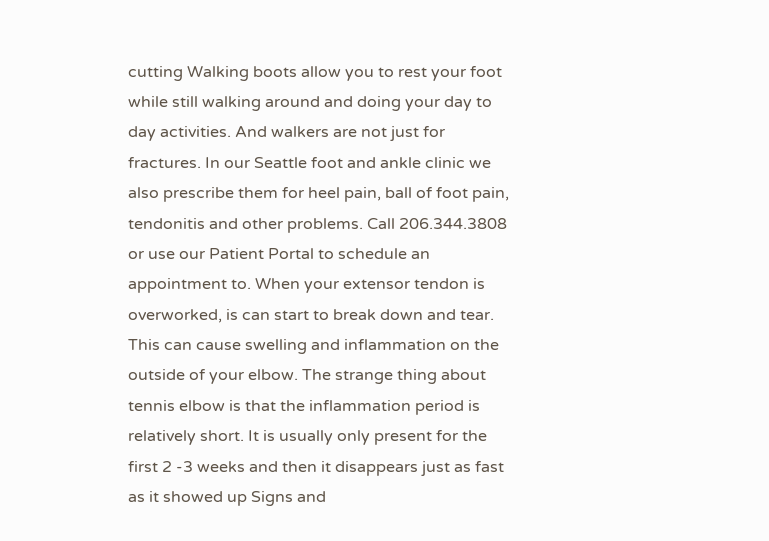cutting Walking boots allow you to rest your foot while still walking around and doing your day to day activities. And walkers are not just for fractures. In our Seattle foot and ankle clinic we also prescribe them for heel pain, ball of foot pain, tendonitis and other problems. Call 206.344.3808 or use our Patient Portal to schedule an appointment to. When your extensor tendon is overworked, is can start to break down and tear. This can cause swelling and inflammation on the outside of your elbow. The strange thing about tennis elbow is that the inflammation period is relatively short. It is usually only present for the first 2 -3 weeks and then it disappears just as fast as it showed up Signs and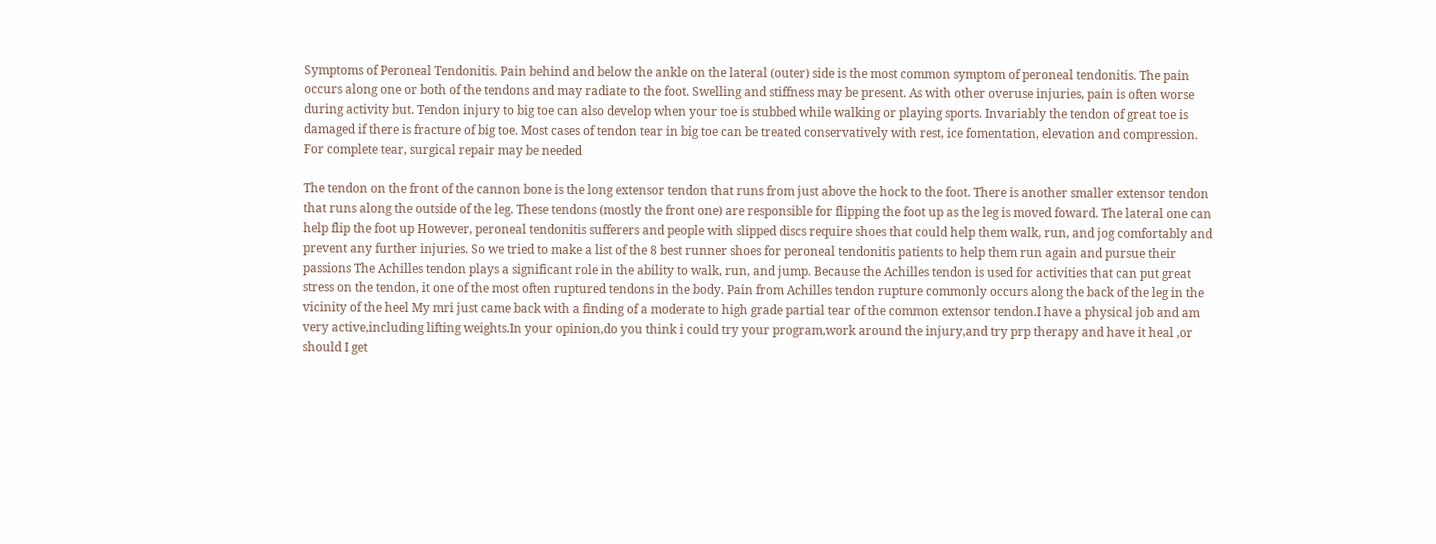Symptoms of Peroneal Tendonitis. Pain behind and below the ankle on the lateral (outer) side is the most common symptom of peroneal tendonitis. The pain occurs along one or both of the tendons and may radiate to the foot. Swelling and stiffness may be present. As with other overuse injuries, pain is often worse during activity but. Tendon injury to big toe can also develop when your toe is stubbed while walking or playing sports. Invariably the tendon of great toe is damaged if there is fracture of big toe. Most cases of tendon tear in big toe can be treated conservatively with rest, ice fomentation, elevation and compression. For complete tear, surgical repair may be needed

The tendon on the front of the cannon bone is the long extensor tendon that runs from just above the hock to the foot. There is another smaller extensor tendon that runs along the outside of the leg. These tendons (mostly the front one) are responsible for flipping the foot up as the leg is moved foward. The lateral one can help flip the foot up However, peroneal tendonitis sufferers and people with slipped discs require shoes that could help them walk, run, and jog comfortably and prevent any further injuries. So we tried to make a list of the 8 best runner shoes for peroneal tendonitis patients to help them run again and pursue their passions The Achilles tendon plays a significant role in the ability to walk, run, and jump. Because the Achilles tendon is used for activities that can put great stress on the tendon, it one of the most often ruptured tendons in the body. Pain from Achilles tendon rupture commonly occurs along the back of the leg in the vicinity of the heel My mri just came back with a finding of a moderate to high grade partial tear of the common extensor tendon.I have a physical job and am very active,including lifting weights.In your opinion,do you think i could try your program,work around the injury,and try prp therapy and have it heal ,or should I get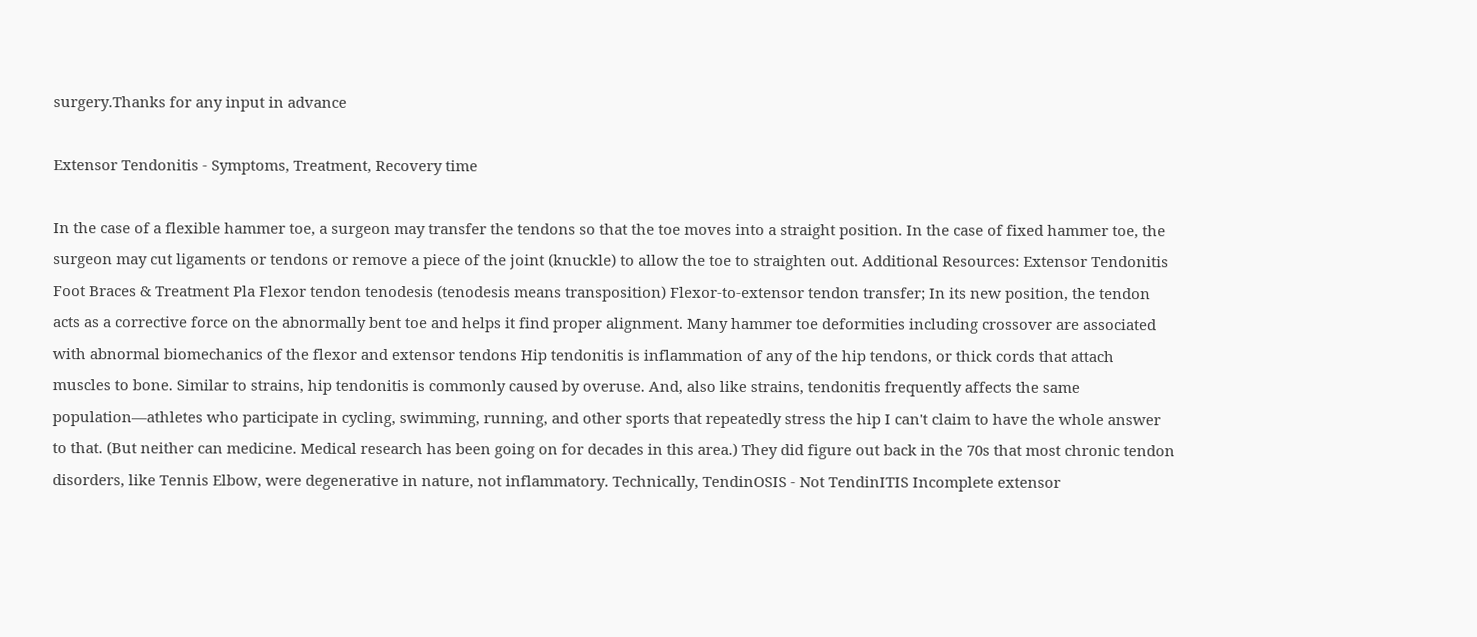surgery.Thanks for any input in advance

Extensor Tendonitis - Symptoms, Treatment, Recovery time

In the case of a flexible hammer toe, a surgeon may transfer the tendons so that the toe moves into a straight position. In the case of fixed hammer toe, the surgeon may cut ligaments or tendons or remove a piece of the joint (knuckle) to allow the toe to straighten out. Additional Resources: Extensor Tendonitis Foot Braces & Treatment Pla Flexor tendon tenodesis (tenodesis means transposition) Flexor-to-extensor tendon transfer; In its new position, the tendon acts as a corrective force on the abnormally bent toe and helps it find proper alignment. Many hammer toe deformities including crossover are associated with abnormal biomechanics of the flexor and extensor tendons Hip tendonitis is inflammation of any of the hip tendons, or thick cords that attach muscles to bone. Similar to strains, hip tendonitis is commonly caused by overuse. And, also like strains, tendonitis frequently affects the same population—athletes who participate in cycling, swimming, running, and other sports that repeatedly stress the hip I can't claim to have the whole answer to that. (But neither can medicine. Medical research has been going on for decades in this area.) They did figure out back in the 70s that most chronic tendon disorders, like Tennis Elbow, were degenerative in nature, not inflammatory. Technically, TendinOSIS - Not TendinITIS Incomplete extensor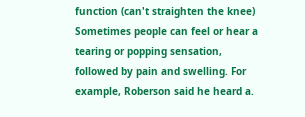function (can't straighten the knee) Sometimes people can feel or hear a tearing or popping sensation, followed by pain and swelling. For example, Roberson said he heard a.